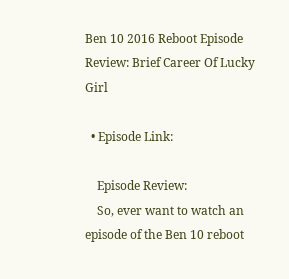Ben 10 2016 Reboot Episode Review: Brief Career Of Lucky Girl

  • Episode Link:

    Episode Review:
    So, ever want to watch an episode of the Ben 10 reboot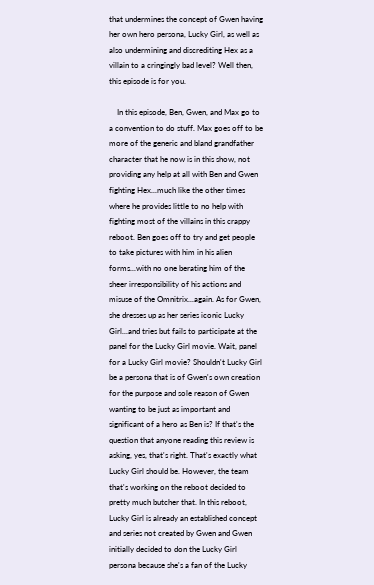that undermines the concept of Gwen having her own hero persona, Lucky Girl, as well as also undermining and discrediting Hex as a villain to a cringingly bad level? Well then, this episode is for you.

    In this episode, Ben, Gwen, and Max go to a convention to do stuff. Max goes off to be more of the generic and bland grandfather character that he now is in this show, not providing any help at all with Ben and Gwen fighting Hex...much like the other times where he provides little to no help with fighting most of the villains in this crappy reboot. Ben goes off to try and get people to take pictures with him in his alien forms...with no one berating him of the sheer irresponsibility of his actions and misuse of the Omnitrix...again. As for Gwen, she dresses up as her series iconic Lucky Girl...and tries but fails to participate at the panel for the Lucky Girl movie. Wait, panel for a Lucky Girl movie? Shouldn't Lucky Girl be a persona that is of Gwen's own creation for the purpose and sole reason of Gwen wanting to be just as important and significant of a hero as Ben is? If that's the question that anyone reading this review is asking, yes, that's right. That's exactly what Lucky Girl should be. However, the team that's working on the reboot decided to pretty much butcher that. In this reboot, Lucky Girl is already an established concept and series not created by Gwen and Gwen initially decided to don the Lucky Girl persona because she's a fan of the Lucky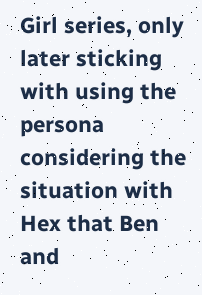Girl series, only later sticking with using the persona considering the situation with Hex that Ben and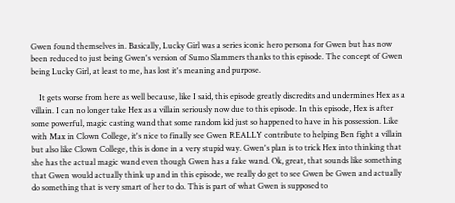Gwen found themselves in. Basically, Lucky Girl was a series iconic hero persona for Gwen but has now been reduced to just being Gwen's version of Sumo Slammers thanks to this episode. The concept of Gwen being Lucky Girl, at least to me, has lost it's meaning and purpose.

    It gets worse from here as well because, like I said, this episode greatly discredits and undermines Hex as a villain. I can no longer take Hex as a villain seriously now due to this episode. In this episode, Hex is after some powerful, magic casting wand that some random kid just so happened to have in his possession. Like with Max in Clown College, it's nice to finally see Gwen REALLY contribute to helping Ben fight a villain but also like Clown College, this is done in a very stupid way. Gwen's plan is to trick Hex into thinking that she has the actual magic wand even though Gwen has a fake wand. Ok, great, that sounds like something that Gwen would actually think up and in this episode, we really do get to see Gwen be Gwen and actually do something that is very smart of her to do. This is part of what Gwen is supposed to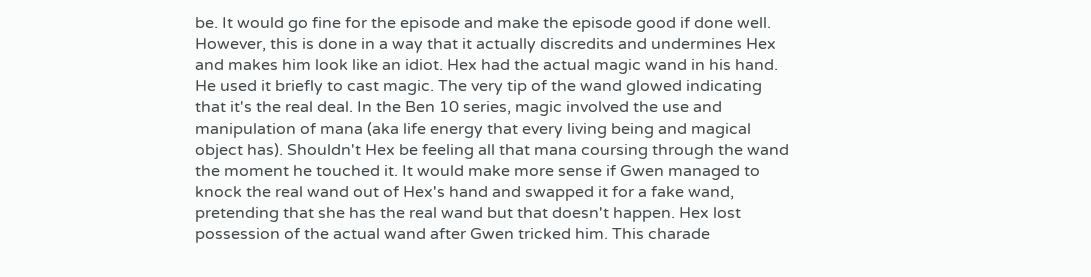be. It would go fine for the episode and make the episode good if done well. However, this is done in a way that it actually discredits and undermines Hex and makes him look like an idiot. Hex had the actual magic wand in his hand. He used it briefly to cast magic. The very tip of the wand glowed indicating that it's the real deal. In the Ben 10 series, magic involved the use and manipulation of mana (aka life energy that every living being and magical object has). Shouldn't Hex be feeling all that mana coursing through the wand the moment he touched it. It would make more sense if Gwen managed to knock the real wand out of Hex's hand and swapped it for a fake wand, pretending that she has the real wand but that doesn't happen. Hex lost possession of the actual wand after Gwen tricked him. This charade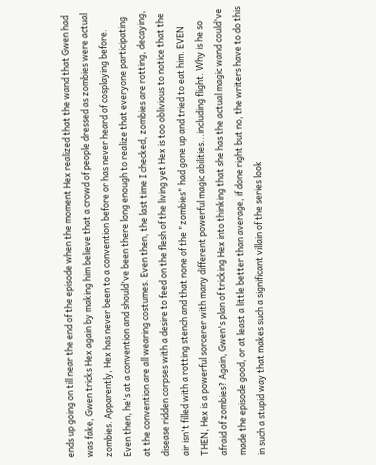ends up going on till near the end of the episode when the moment Hex realized that the wand that Gwen had was fake, Gwen tricks Hex again by making him believe that a crowd of people dressed as zombies were actual zombies. Apparently, Hex has never been to a convention before or has never heard of cosplaying before. Even then, he's at a convention and should've been there long enough to realize that everyone participating at the convention are all wearing costumes. Even then, the last time I checked, zombies are rotting, decaying, disease ridden corpses with a desire to feed on the flesh of the living yet Hex is too oblivious to notice that the air isn't filled with a rotting stench and that none of the "zombies" had gone up and tried to eat him. EVEN THEN, Hex is a powerful sorcerer with many different powerful magic abilities...including flight. Why is he so afraid of zombies? Again, Gwen's plan of tricking Hex into thinking that she has the actual magic wand could've made the episode good, or at least a little better than average, if done right but no, the writers have to do this in such a stupid way that makes such a significant villain of the series look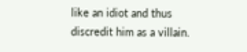like an idiot and thus discredit him as a villain.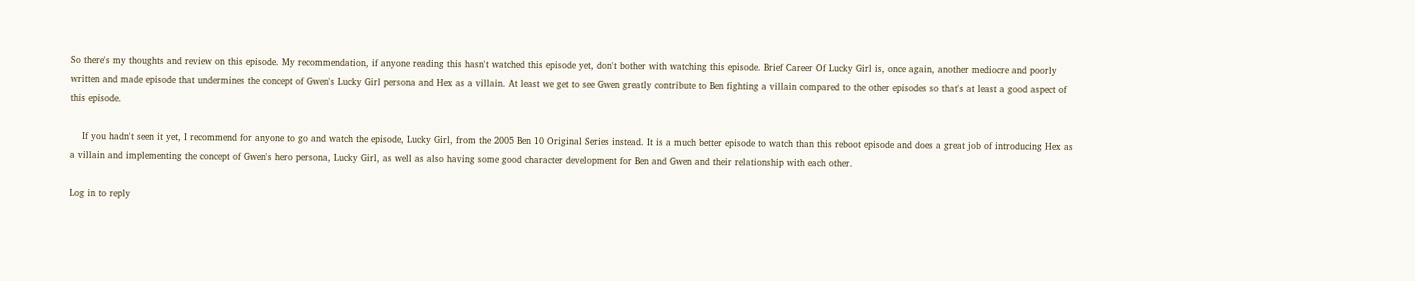So there's my thoughts and review on this episode. My recommendation, if anyone reading this hasn't watched this episode yet, don't bother with watching this episode. Brief Career Of Lucky Girl is, once again, another mediocre and poorly written and made episode that undermines the concept of Gwen's Lucky Girl persona and Hex as a villain. At least we get to see Gwen greatly contribute to Ben fighting a villain compared to the other episodes so that's at least a good aspect of this episode.

    If you hadn't seen it yet, I recommend for anyone to go and watch the episode, Lucky Girl, from the 2005 Ben 10 Original Series instead. It is a much better episode to watch than this reboot episode and does a great job of introducing Hex as a villain and implementing the concept of Gwen's hero persona, Lucky Girl, as well as also having some good character development for Ben and Gwen and their relationship with each other.

Log in to reply